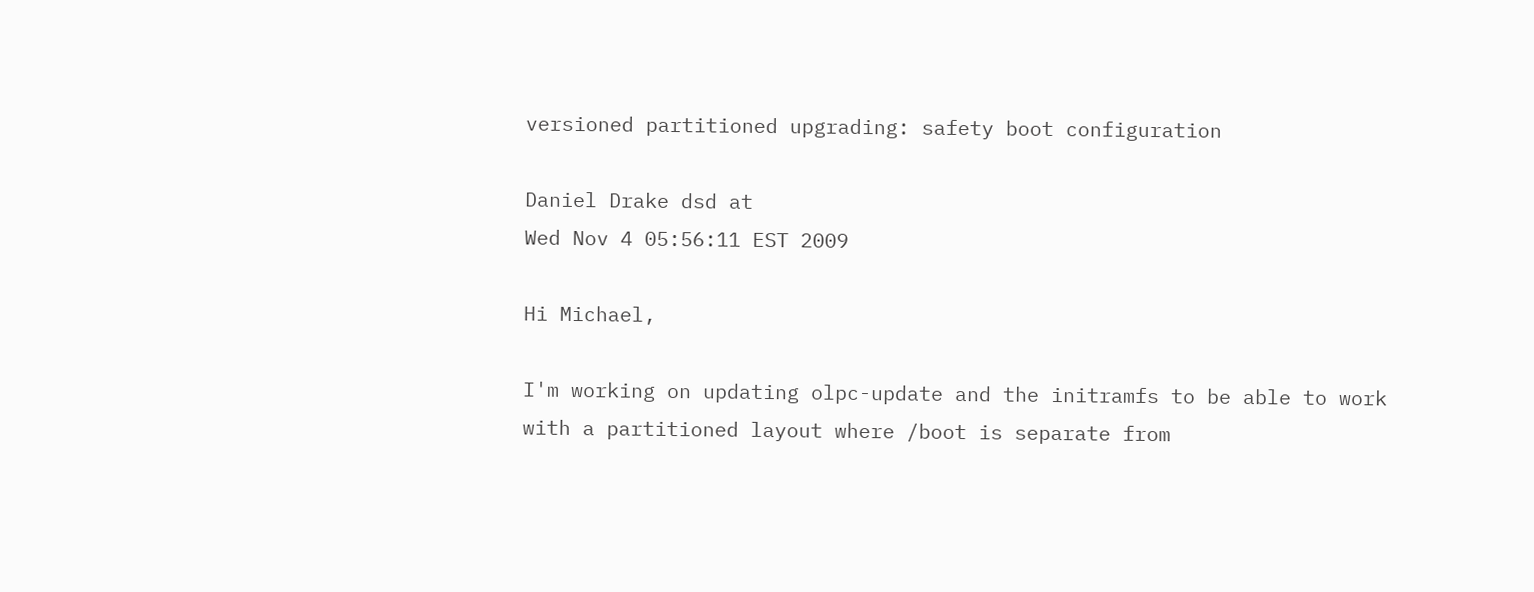versioned partitioned upgrading: safety boot configuration

Daniel Drake dsd at
Wed Nov 4 05:56:11 EST 2009

Hi Michael,

I'm working on updating olpc-update and the initramfs to be able to work
with a partitioned layout where /boot is separate from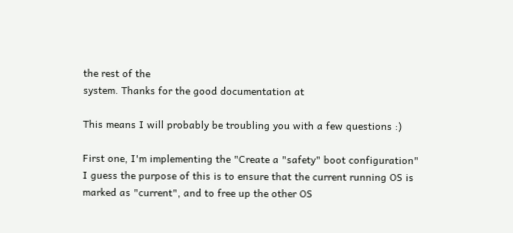the rest of the
system. Thanks for the good documentation at

This means I will probably be troubling you with a few questions :)

First one, I'm implementing the "Create a "safety" boot configuration"
I guess the purpose of this is to ensure that the current running OS is
marked as "current", and to free up the other OS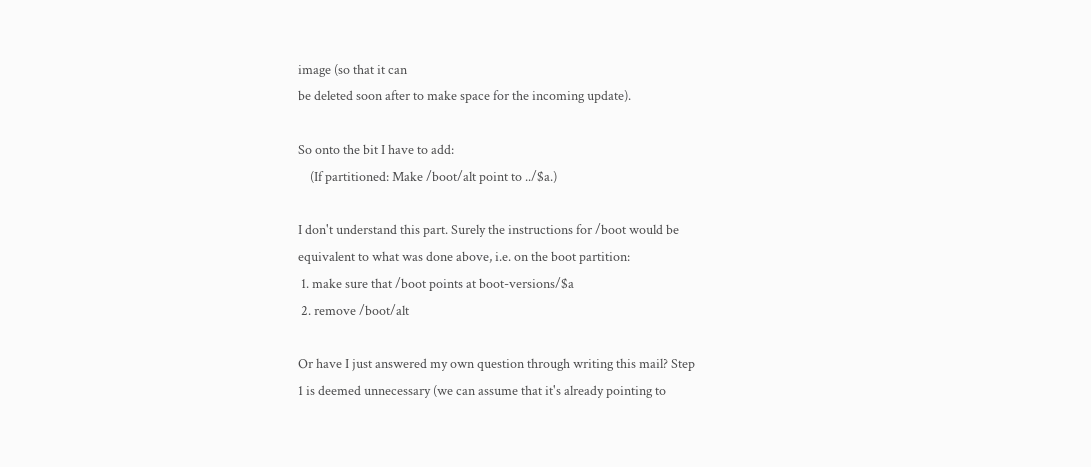image (so that it can
be deleted soon after to make space for the incoming update).

So onto the bit I have to add:
    (If partitioned: Make /boot/alt point to ../$a.)

I don't understand this part. Surely the instructions for /boot would be
equivalent to what was done above, i.e. on the boot partition:
 1. make sure that /boot points at boot-versions/$a
 2. remove /boot/alt

Or have I just answered my own question through writing this mail? Step
1 is deemed unnecessary (we can assume that it's already pointing to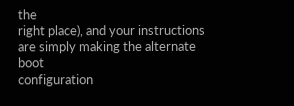the
right place), and your instructions are simply making the alternate boot
configuration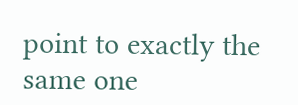point to exactly the same one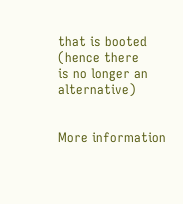that is booted (hence there
is no longer an alternative)


More information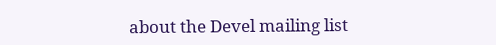about the Devel mailing list